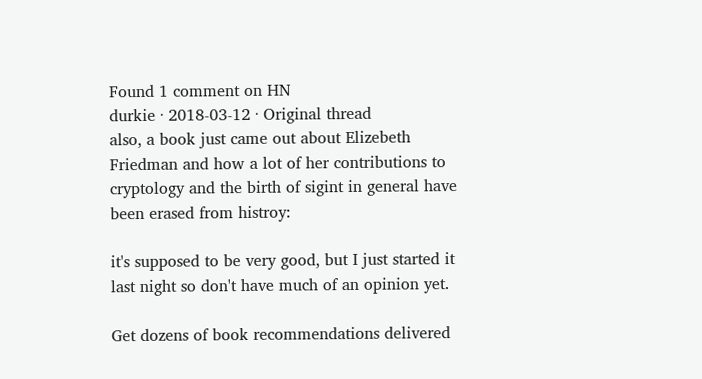Found 1 comment on HN
durkie · 2018-03-12 · Original thread
also, a book just came out about Elizebeth Friedman and how a lot of her contributions to cryptology and the birth of sigint in general have been erased from histroy:

it's supposed to be very good, but I just started it last night so don't have much of an opinion yet.

Get dozens of book recommendations delivered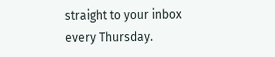straight to your inbox every Thursday.